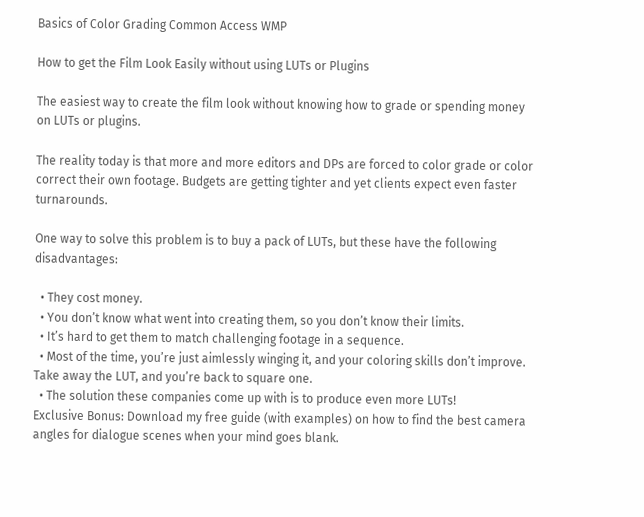Basics of Color Grading Common Access WMP

How to get the Film Look Easily without using LUTs or Plugins

The easiest way to create the film look without knowing how to grade or spending money on LUTs or plugins.

The reality today is that more and more editors and DPs are forced to color grade or color correct their own footage. Budgets are getting tighter and yet clients expect even faster turnarounds.

One way to solve this problem is to buy a pack of LUTs, but these have the following disadvantages:

  • They cost money.
  • You don’t know what went into creating them, so you don’t know their limits.
  • It’s hard to get them to match challenging footage in a sequence.
  • Most of the time, you’re just aimlessly winging it, and your coloring skills don’t improve. Take away the LUT, and you’re back to square one.
  • The solution these companies come up with is to produce even more LUTs!
Exclusive Bonus: Download my free guide (with examples) on how to find the best camera angles for dialogue scenes when your mind goes blank.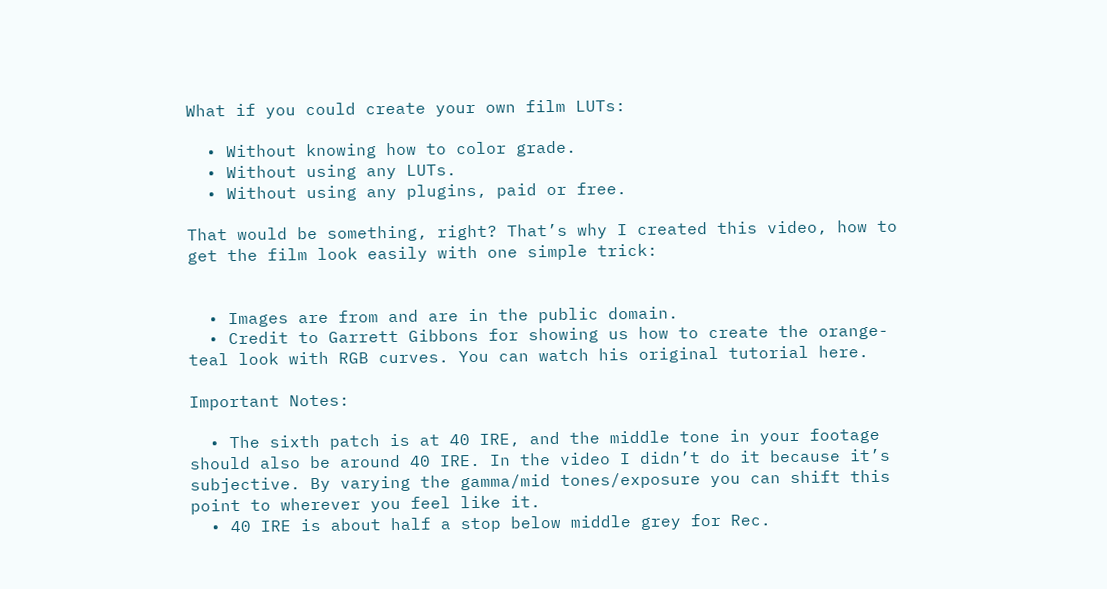What if you could create your own film LUTs:

  • Without knowing how to color grade.
  • Without using any LUTs.
  • Without using any plugins, paid or free.

That would be something, right? That’s why I created this video, how to get the film look easily with one simple trick:


  • Images are from and are in the public domain.
  • Credit to Garrett Gibbons for showing us how to create the orange-teal look with RGB curves. You can watch his original tutorial here.

Important Notes:

  • The sixth patch is at 40 IRE, and the middle tone in your footage should also be around 40 IRE. In the video I didn’t do it because it’s subjective. By varying the gamma/mid tones/exposure you can shift this point to wherever you feel like it.
  • 40 IRE is about half a stop below middle grey for Rec.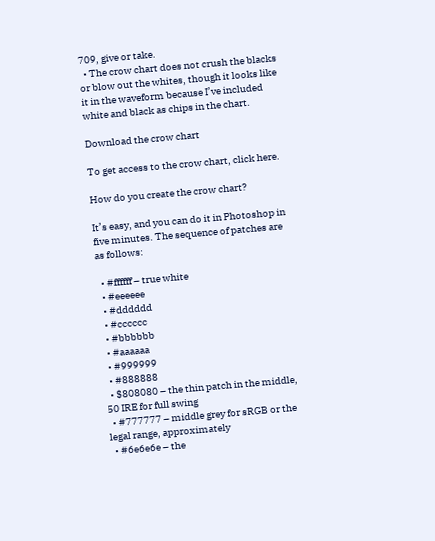709, give or take.
  • The crow chart does not crush the blacks or blow out the whites, though it looks like it in the waveform because I’ve included white and black as chips in the chart.

Download the crow chart

To get access to the crow chart, click here.

How do you create the crow chart?

It’s easy, and you can do it in Photoshop in five minutes. The sequence of patches are as follows:

  • #ffffff – true white
  • #eeeeee
  • #dddddd
  • #cccccc
  • #bbbbbb
  • #aaaaaa
  • #999999
  • #888888
  • $808080 – the thin patch in the middle, 50 IRE for full swing
  • #777777 – middle grey for sRGB or the legal range, approximately
  • #6e6e6e – the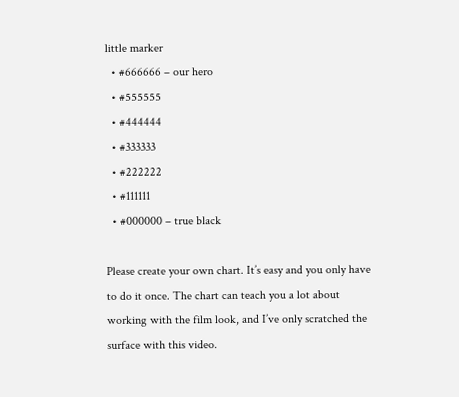little marker
  • #666666 – our hero
  • #555555
  • #444444
  • #333333
  • #222222
  • #111111
  • #000000 – true black

Please create your own chart. It’s easy and you only have to do it once. The chart can teach you a lot about working with the film look, and I’ve only scratched the surface with this video.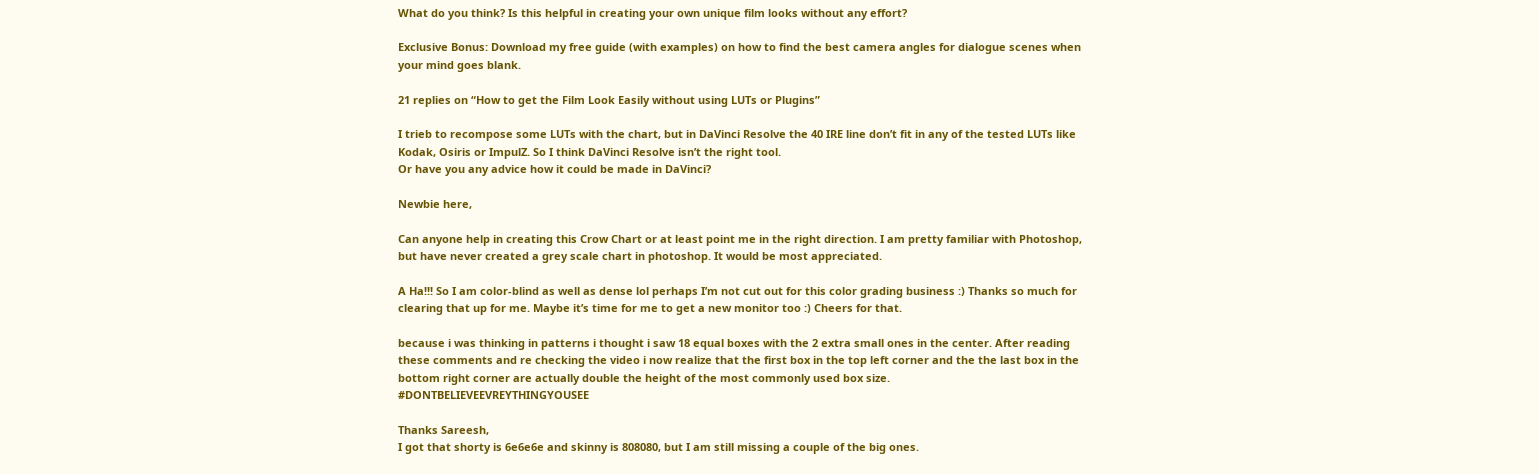What do you think? Is this helpful in creating your own unique film looks without any effort?

Exclusive Bonus: Download my free guide (with examples) on how to find the best camera angles for dialogue scenes when your mind goes blank.

21 replies on “How to get the Film Look Easily without using LUTs or Plugins”

I trieb to recompose some LUTs with the chart, but in DaVinci Resolve the 40 IRE line don’t fit in any of the tested LUTs like Kodak, Osiris or ImpulZ. So I think DaVinci Resolve isn’t the right tool.
Or have you any advice how it could be made in DaVinci?

Newbie here,

Can anyone help in creating this Crow Chart or at least point me in the right direction. I am pretty familiar with Photoshop, but have never created a grey scale chart in photoshop. It would be most appreciated.

A Ha!!! So I am color-blind as well as dense lol perhaps I’m not cut out for this color grading business :) Thanks so much for clearing that up for me. Maybe it’s time for me to get a new monitor too :) Cheers for that.

because i was thinking in patterns i thought i saw 18 equal boxes with the 2 extra small ones in the center. After reading these comments and re checking the video i now realize that the first box in the top left corner and the the last box in the bottom right corner are actually double the height of the most commonly used box size. #DONTBELIEVEEVREYTHINGYOUSEE

Thanks Sareesh,
I got that shorty is 6e6e6e and skinny is 808080, but I am still missing a couple of the big ones.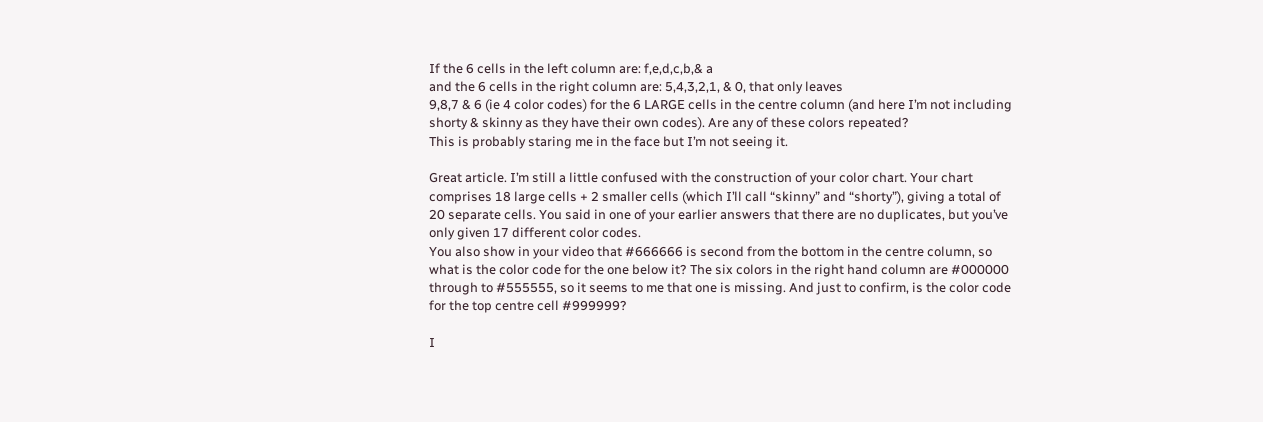If the 6 cells in the left column are: f,e,d,c,b,& a
and the 6 cells in the right column are: 5,4,3,2,1, & 0, that only leaves
9,8,7 & 6 (ie 4 color codes) for the 6 LARGE cells in the centre column (and here I’m not including shorty & skinny as they have their own codes). Are any of these colors repeated?
This is probably staring me in the face but I’m not seeing it.

Great article. I’m still a little confused with the construction of your color chart. Your chart comprises 18 large cells + 2 smaller cells (which I’ll call “skinny” and “shorty”), giving a total of 20 separate cells. You said in one of your earlier answers that there are no duplicates, but you’ve only given 17 different color codes.
You also show in your video that #666666 is second from the bottom in the centre column, so what is the color code for the one below it? The six colors in the right hand column are #000000 through to #555555, so it seems to me that one is missing. And just to confirm, is the color code for the top centre cell #999999?

I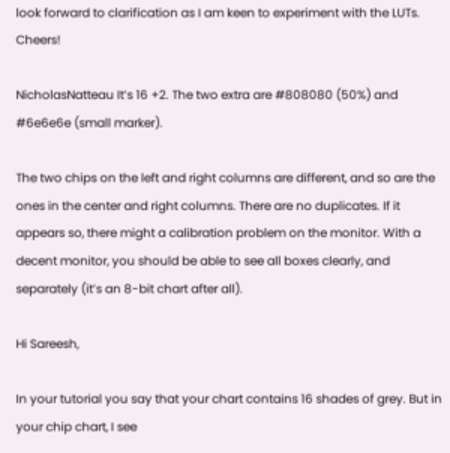look forward to clarification as I am keen to experiment with the LUTs. Cheers!

NicholasNatteau It’s 16 +2. The two extra are #808080 (50%) and #6e6e6e (small marker).

The two chips on the left and right columns are different, and so are the ones in the center and right columns. There are no duplicates. If it appears so, there might a calibration problem on the monitor. With a decent monitor, you should be able to see all boxes clearly, and separately (it’s an 8-bit chart after all).

Hi Sareesh,

In your tutorial you say that your chart contains 16 shades of grey. But in your chip chart, I see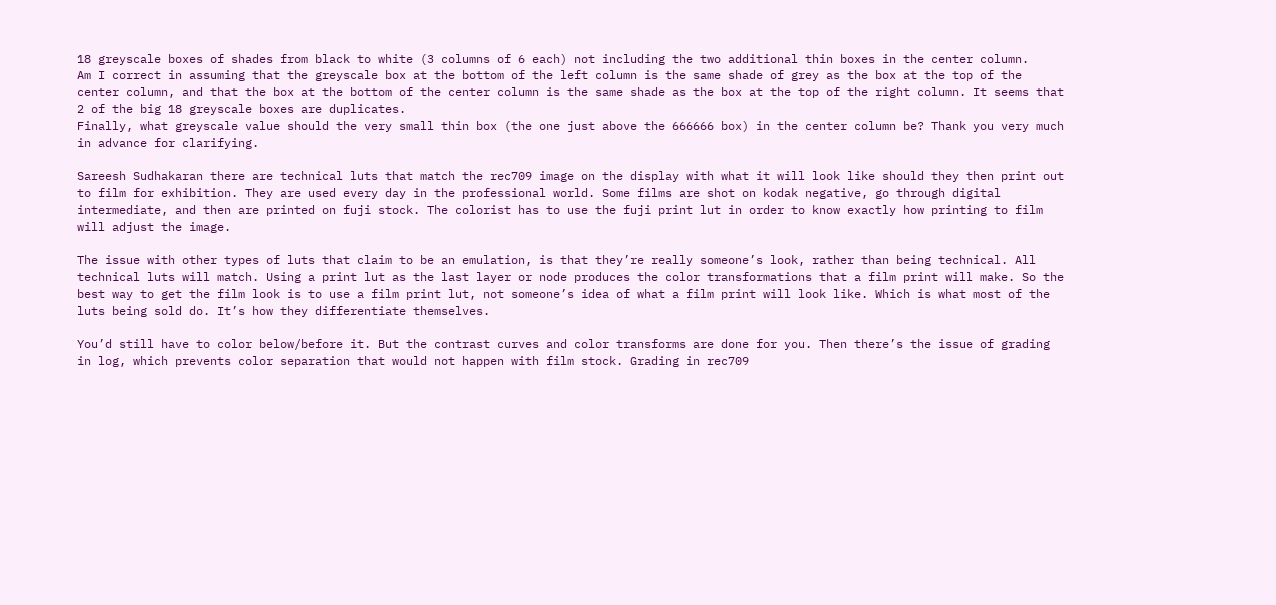18 greyscale boxes of shades from black to white (3 columns of 6 each) not including the two additional thin boxes in the center column.
Am I correct in assuming that the greyscale box at the bottom of the left column is the same shade of grey as the box at the top of the center column, and that the box at the bottom of the center column is the same shade as the box at the top of the right column. It seems that 2 of the big 18 greyscale boxes are duplicates.
Finally, what greyscale value should the very small thin box (the one just above the 666666 box) in the center column be? Thank you very much in advance for clarifying.

Sareesh Sudhakaran there are technical luts that match the rec709 image on the display with what it will look like should they then print out to film for exhibition. They are used every day in the professional world. Some films are shot on kodak negative, go through digital intermediate, and then are printed on fuji stock. The colorist has to use the fuji print lut in order to know exactly how printing to film will adjust the image.

The issue with other types of luts that claim to be an emulation, is that they’re really someone’s look, rather than being technical. All technical luts will match. Using a print lut as the last layer or node produces the color transformations that a film print will make. So the best way to get the film look is to use a film print lut, not someone’s idea of what a film print will look like. Which is what most of the luts being sold do. It’s how they differentiate themselves.

You’d still have to color below/before it. But the contrast curves and color transforms are done for you. Then there’s the issue of grading in log, which prevents color separation that would not happen with film stock. Grading in rec709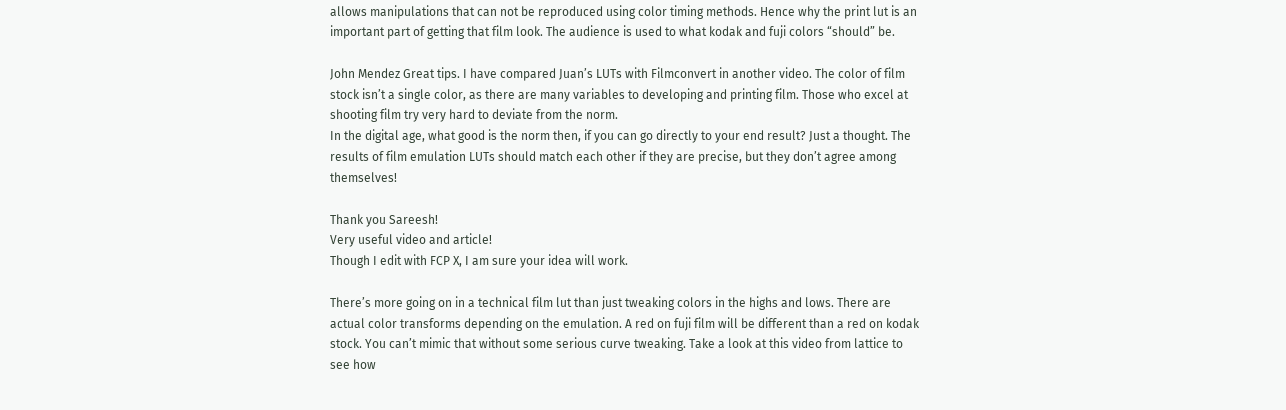allows manipulations that can not be reproduced using color timing methods. Hence why the print lut is an important part of getting that film look. The audience is used to what kodak and fuji colors “should” be.

John Mendez Great tips. I have compared Juan’s LUTs with Filmconvert in another video. The color of film stock isn’t a single color, as there are many variables to developing and printing film. Those who excel at shooting film try very hard to deviate from the norm.
In the digital age, what good is the norm then, if you can go directly to your end result? Just a thought. The results of film emulation LUTs should match each other if they are precise, but they don’t agree among themselves!

Thank you Sareesh!
Very useful video and article!
Though I edit with FCP X, I am sure your idea will work.

There’s more going on in a technical film lut than just tweaking colors in the highs and lows. There are actual color transforms depending on the emulation. A red on fuji film will be different than a red on kodak stock. You can’t mimic that without some serious curve tweaking. Take a look at this video from lattice to see how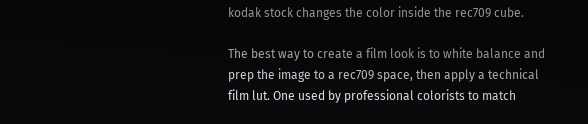kodak stock changes the color inside the rec709 cube.

The best way to create a film look is to white balance and prep the image to a rec709 space, then apply a technical film lut. One used by professional colorists to match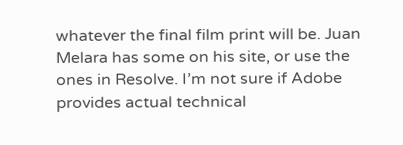whatever the final film print will be. Juan Melara has some on his site, or use the ones in Resolve. I’m not sure if Adobe provides actual technical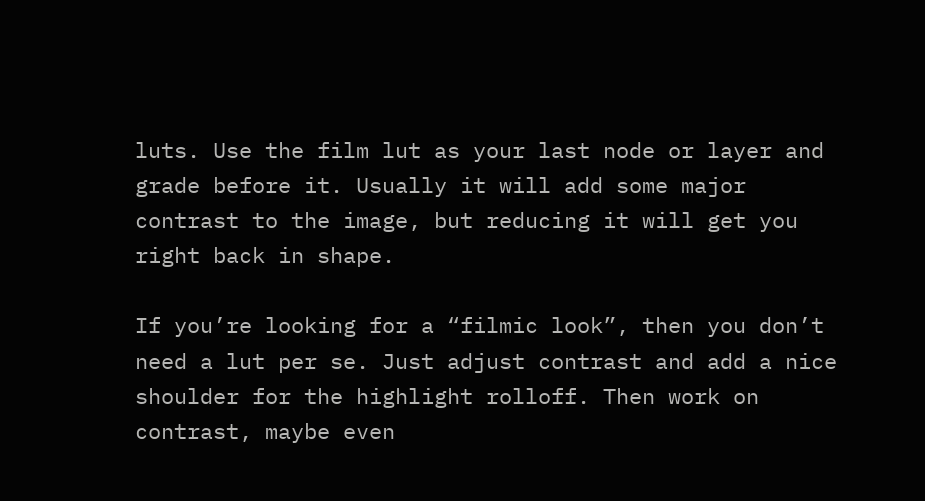luts. Use the film lut as your last node or layer and grade before it. Usually it will add some major contrast to the image, but reducing it will get you right back in shape.

If you’re looking for a “filmic look”, then you don’t need a lut per se. Just adjust contrast and add a nice shoulder for the highlight rolloff. Then work on contrast, maybe even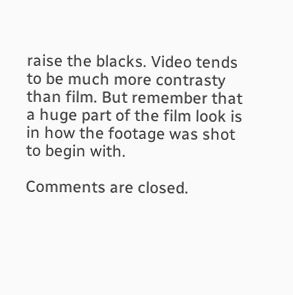raise the blacks. Video tends to be much more contrasty than film. But remember that a huge part of the film look is in how the footage was shot to begin with.

Comments are closed.